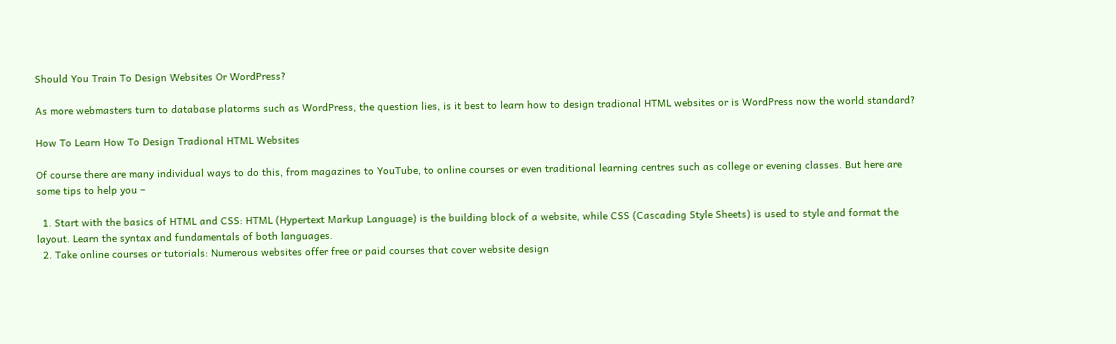Should You Train To Design Websites Or WordPress?

As more webmasters turn to database platorms such as WordPress, the question lies, is it best to learn how to design tradional HTML websites or is WordPress now the world standard?

How To Learn How To Design Tradional HTML Websites

Of course there are many individual ways to do this, from magazines to YouTube, to online courses or even traditional learning centres such as college or evening classes. But here are some tips to help you –

  1. Start with the basics of HTML and CSS: HTML (Hypertext Markup Language) is the building block of a website, while CSS (Cascading Style Sheets) is used to style and format the layout. Learn the syntax and fundamentals of both languages.
  2. Take online courses or tutorials: Numerous websites offer free or paid courses that cover website design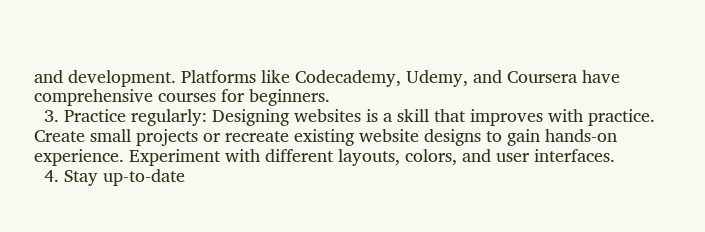and development. Platforms like Codecademy, Udemy, and Coursera have comprehensive courses for beginners.
  3. Practice regularly: Designing websites is a skill that improves with practice. Create small projects or recreate existing website designs to gain hands-on experience. Experiment with different layouts, colors, and user interfaces.
  4. Stay up-to-date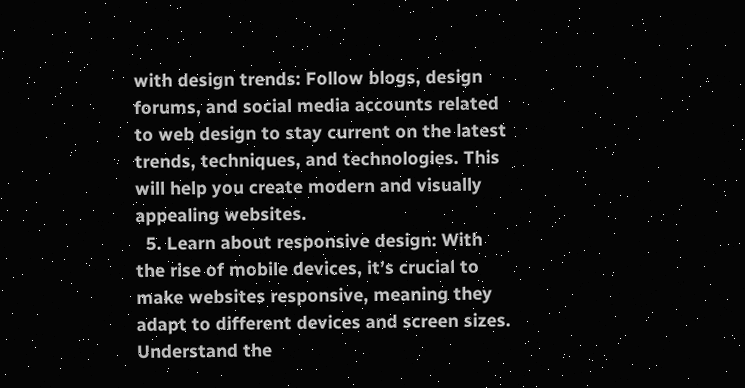with design trends: Follow blogs, design forums, and social media accounts related to web design to stay current on the latest trends, techniques, and technologies. This will help you create modern and visually appealing websites.
  5. Learn about responsive design: With the rise of mobile devices, it’s crucial to make websites responsive, meaning they adapt to different devices and screen sizes. Understand the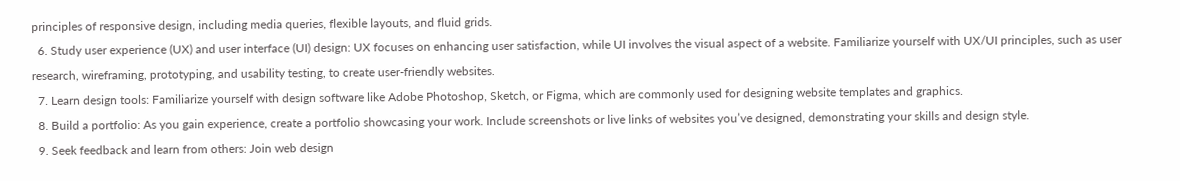principles of responsive design, including media queries, flexible layouts, and fluid grids.
  6. Study user experience (UX) and user interface (UI) design: UX focuses on enhancing user satisfaction, while UI involves the visual aspect of a website. Familiarize yourself with UX/UI principles, such as user research, wireframing, prototyping, and usability testing, to create user-friendly websites.
  7. Learn design tools: Familiarize yourself with design software like Adobe Photoshop, Sketch, or Figma, which are commonly used for designing website templates and graphics.
  8. Build a portfolio: As you gain experience, create a portfolio showcasing your work. Include screenshots or live links of websites you’ve designed, demonstrating your skills and design style.
  9. Seek feedback and learn from others: Join web design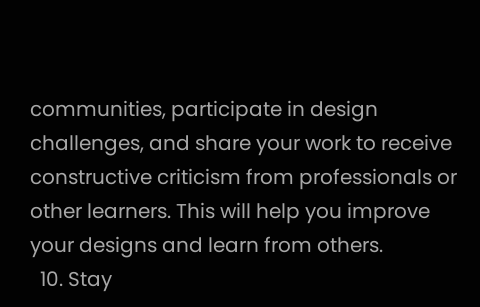communities, participate in design challenges, and share your work to receive constructive criticism from professionals or other learners. This will help you improve your designs and learn from others.
  10. Stay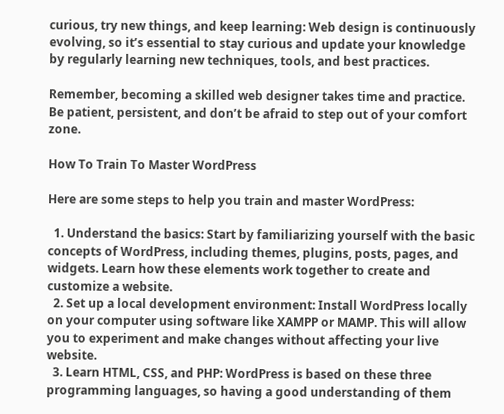curious, try new things, and keep learning: Web design is continuously evolving, so it’s essential to stay curious and update your knowledge by regularly learning new techniques, tools, and best practices.

Remember, becoming a skilled web designer takes time and practice. Be patient, persistent, and don’t be afraid to step out of your comfort zone.

How To Train To Master WordPress

Here are some steps to help you train and master WordPress:

  1. Understand the basics: Start by familiarizing yourself with the basic concepts of WordPress, including themes, plugins, posts, pages, and widgets. Learn how these elements work together to create and customize a website.
  2. Set up a local development environment: Install WordPress locally on your computer using software like XAMPP or MAMP. This will allow you to experiment and make changes without affecting your live website.
  3. Learn HTML, CSS, and PHP: WordPress is based on these three programming languages, so having a good understanding of them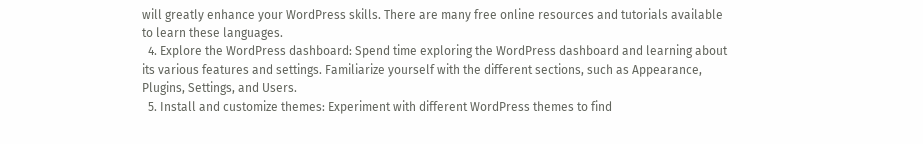will greatly enhance your WordPress skills. There are many free online resources and tutorials available to learn these languages.
  4. Explore the WordPress dashboard: Spend time exploring the WordPress dashboard and learning about its various features and settings. Familiarize yourself with the different sections, such as Appearance, Plugins, Settings, and Users.
  5. Install and customize themes: Experiment with different WordPress themes to find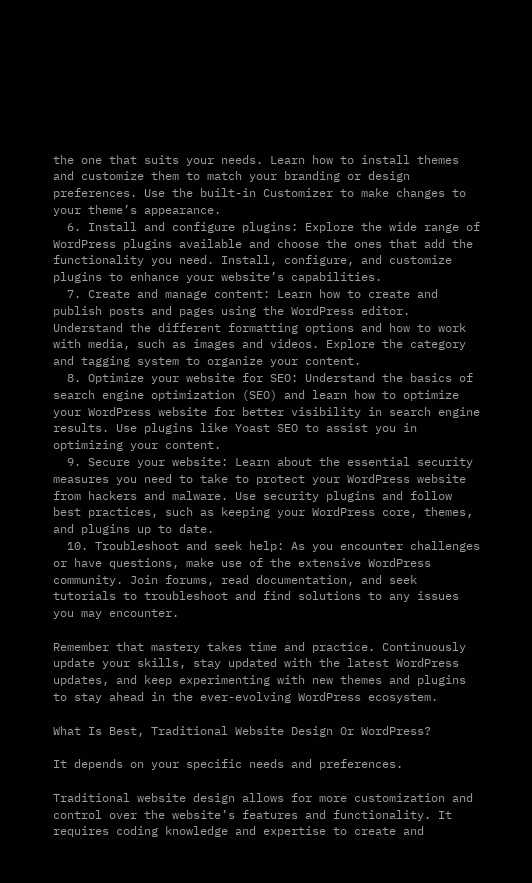the one that suits your needs. Learn how to install themes and customize them to match your branding or design preferences. Use the built-in Customizer to make changes to your theme’s appearance.
  6. Install and configure plugins: Explore the wide range of WordPress plugins available and choose the ones that add the functionality you need. Install, configure, and customize plugins to enhance your website’s capabilities.
  7. Create and manage content: Learn how to create and publish posts and pages using the WordPress editor. Understand the different formatting options and how to work with media, such as images and videos. Explore the category and tagging system to organize your content.
  8. Optimize your website for SEO: Understand the basics of search engine optimization (SEO) and learn how to optimize your WordPress website for better visibility in search engine results. Use plugins like Yoast SEO to assist you in optimizing your content.
  9. Secure your website: Learn about the essential security measures you need to take to protect your WordPress website from hackers and malware. Use security plugins and follow best practices, such as keeping your WordPress core, themes, and plugins up to date.
  10. Troubleshoot and seek help: As you encounter challenges or have questions, make use of the extensive WordPress community. Join forums, read documentation, and seek tutorials to troubleshoot and find solutions to any issues you may encounter.

Remember that mastery takes time and practice. Continuously update your skills, stay updated with the latest WordPress updates, and keep experimenting with new themes and plugins to stay ahead in the ever-evolving WordPress ecosystem.

What Is Best, Traditional Website Design Or WordPress?

It depends on your specific needs and preferences.

Traditional website design allows for more customization and control over the website’s features and functionality. It requires coding knowledge and expertise to create and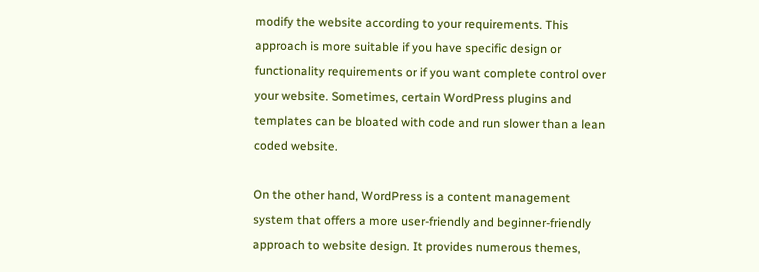modify the website according to your requirements. This approach is more suitable if you have specific design or functionality requirements or if you want complete control over your website. Sometimes, certain WordPress plugins and templates can be bloated with code and run slower than a lean coded website.

On the other hand, WordPress is a content management system that offers a more user-friendly and beginner-friendly approach to website design. It provides numerous themes,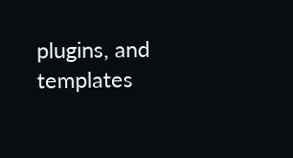plugins, and templates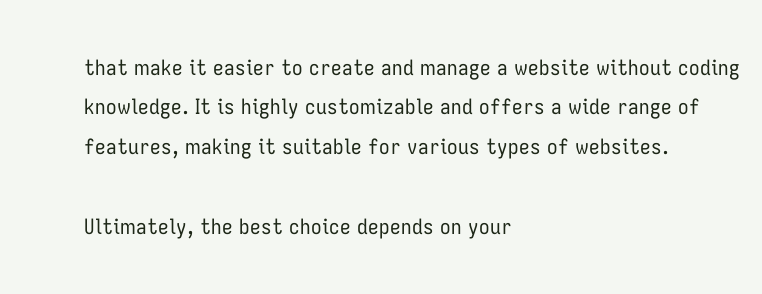that make it easier to create and manage a website without coding knowledge. It is highly customizable and offers a wide range of features, making it suitable for various types of websites.

Ultimately, the best choice depends on your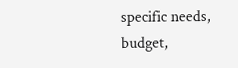specific needs, budget,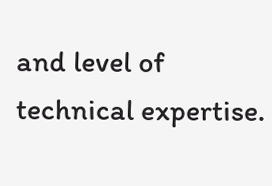and level of technical expertise.